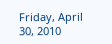Friday, April 30, 2010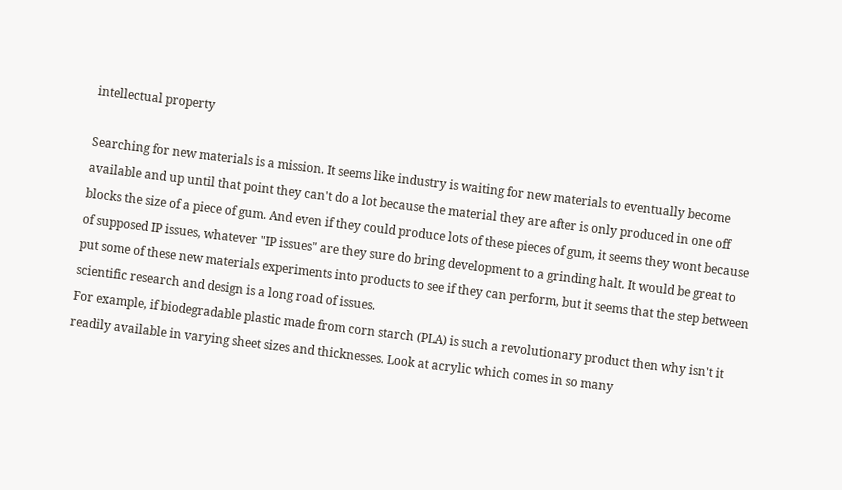intellectual property

Searching for new materials is a mission. It seems like industry is waiting for new materials to eventually become available and up until that point they can't do a lot because the material they are after is only produced in one off blocks the size of a piece of gum. And even if they could produce lots of these pieces of gum, it seems they wont because of supposed IP issues, whatever "IP issues" are they sure do bring development to a grinding halt. It would be great to put some of these new materials experiments into products to see if they can perform, but it seems that the step between scientific research and design is a long road of issues.
For example, if biodegradable plastic made from corn starch (PLA) is such a revolutionary product then why isn't it readily available in varying sheet sizes and thicknesses. Look at acrylic which comes in so many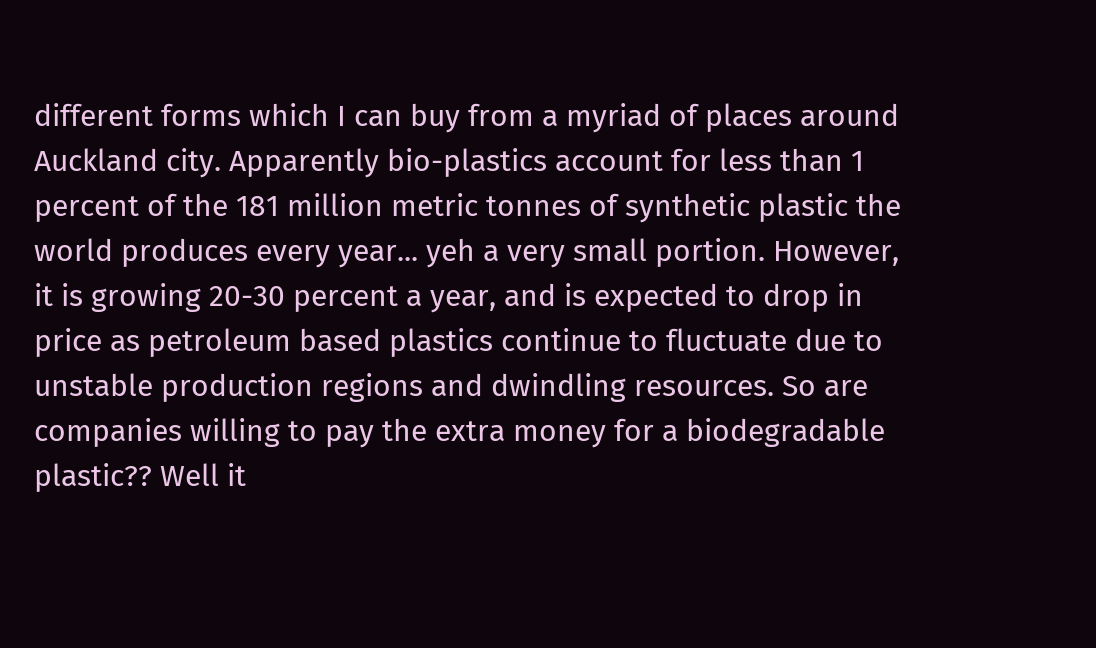different forms which I can buy from a myriad of places around Auckland city. Apparently bio-plastics account for less than 1 percent of the 181 million metric tonnes of synthetic plastic the world produces every year... yeh a very small portion. However, it is growing 20-30 percent a year, and is expected to drop in price as petroleum based plastics continue to fluctuate due to unstable production regions and dwindling resources. So are companies willing to pay the extra money for a biodegradable plastic?? Well it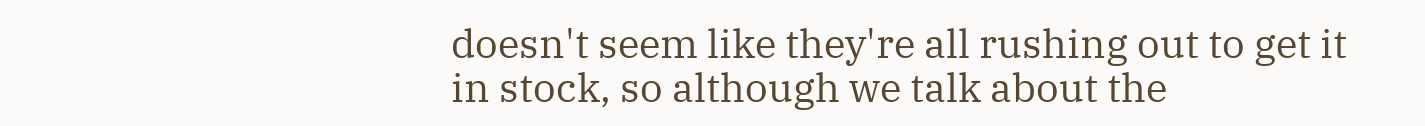doesn't seem like they're all rushing out to get it in stock, so although we talk about the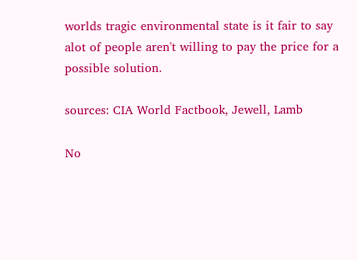worlds tragic environmental state is it fair to say alot of people aren't willing to pay the price for a possible solution.

sources: CIA World Factbook, Jewell, Lamb

No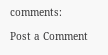comments:

Post a Comment